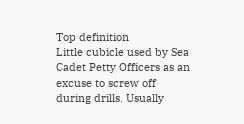Top definition
Little cubicle used by Sea Cadet Petty Officers as an excuse to screw off during drills. Usually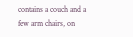contains a couch and a few arm chairs, on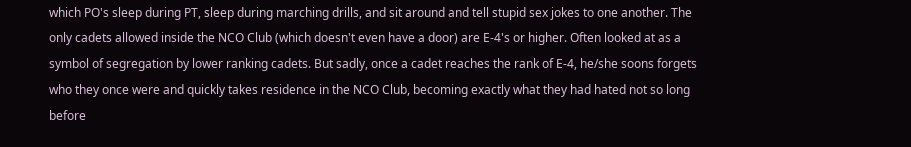which PO's sleep during PT, sleep during marching drills, and sit around and tell stupid sex jokes to one another. The only cadets allowed inside the NCO Club (which doesn't even have a door) are E-4's or higher. Often looked at as a symbol of segregation by lower ranking cadets. But sadly, once a cadet reaches the rank of E-4, he/she soons forgets who they once were and quickly takes residence in the NCO Club, becoming exactly what they had hated not so long before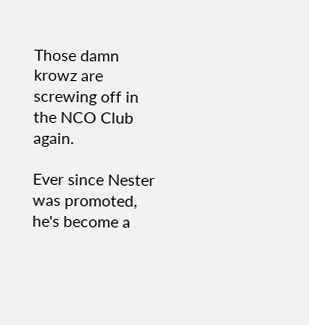Those damn krowz are screwing off in the NCO Club again.

Ever since Nester was promoted, he's become a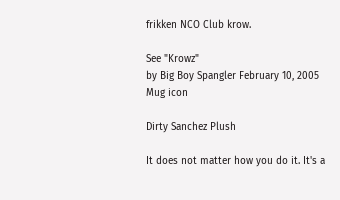frikken NCO Club krow.

See "Krowz"
by Big Boy Spangler February 10, 2005
Mug icon

Dirty Sanchez Plush

It does not matter how you do it. It's a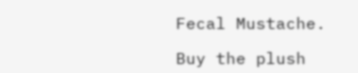Fecal Mustache.

Buy the plush